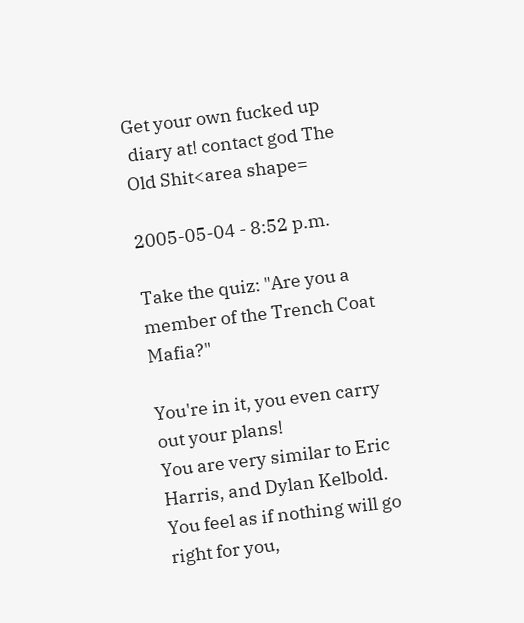Get your own fucked up
 diary at! contact god The Old Shit<area shape=

2005-05-04 - 8:52 p.m.

Take the quiz: "Are you a member of the Trench Coat Mafia?"

You're in it, you even carry out your plans!
You are very similar to Eric Harris, and Dylan Kelbold. You feel as if nothing will go right for you,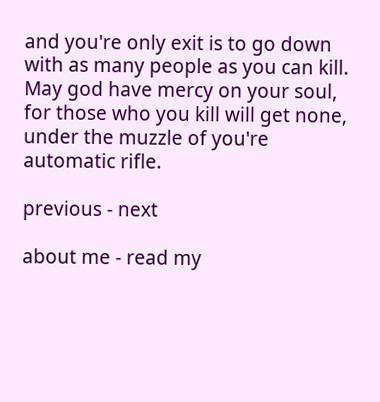and you're only exit is to go down with as many people as you can kill. May god have mercy on your soul, for those who you kill will get none, under the muzzle of you're automatic rifle.

previous - next

about me - read my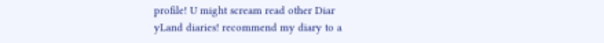profile! U might scream read other Diar
yLand diaries! recommend my diary to a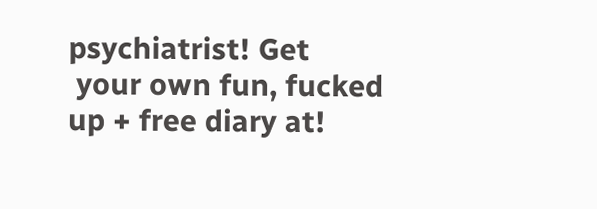psychiatrist! Get
 your own fun, fucked up + free diary at!